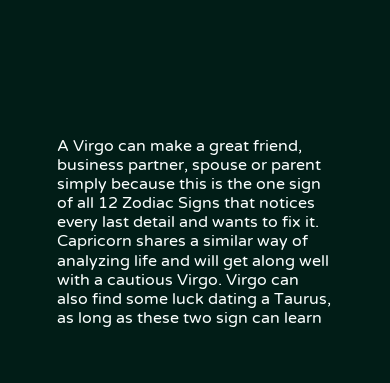A Virgo can make a great friend, business partner, spouse or parent simply because this is the one sign of all 12 Zodiac Signs that notices every last detail and wants to fix it.
Capricorn shares a similar way of analyzing life and will get along well with a cautious Virgo. Virgo can also find some luck dating a Taurus, as long as these two sign can learn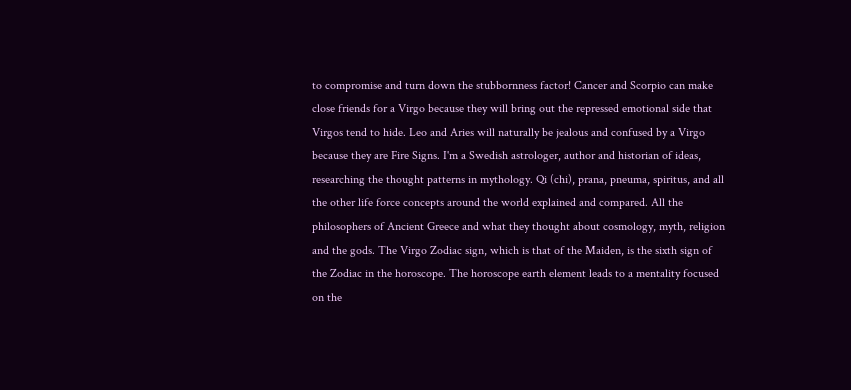to compromise and turn down the stubbornness factor! Cancer and Scorpio can make close friends for a Virgo because they will bring out the repressed emotional side that Virgos tend to hide. Leo and Aries will naturally be jealous and confused by a Virgo because they are Fire Signs. I'm a Swedish astrologer, author and historian of ideas, researching the thought patterns in mythology. Qi (chi), prana, pneuma, spiritus, and all the other life force concepts around the world explained and compared. All the philosophers of Ancient Greece and what they thought about cosmology, myth, religion and the gods. The Virgo Zodiac sign, which is that of the Maiden, is the sixth sign of the Zodiac in the horoscope. The horoscope earth element leads to a mentality focused on the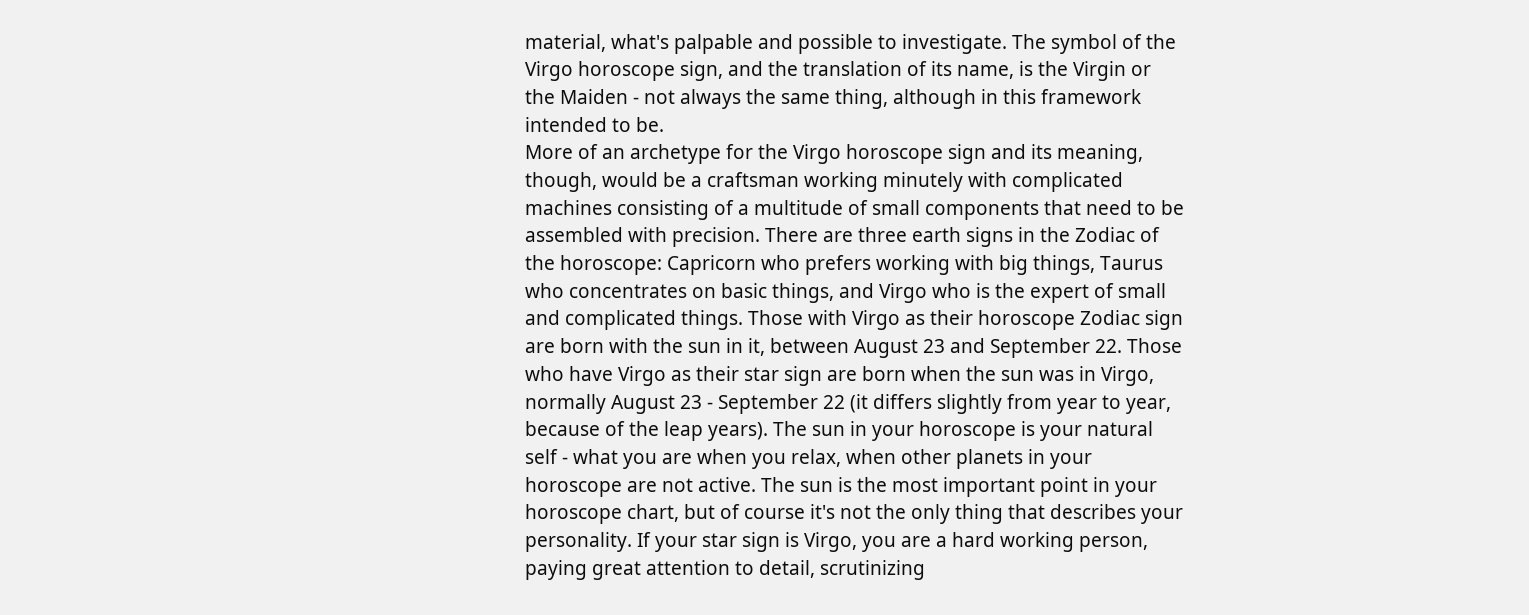material, what's palpable and possible to investigate. The symbol of the Virgo horoscope sign, and the translation of its name, is the Virgin or the Maiden - not always the same thing, although in this framework intended to be.
More of an archetype for the Virgo horoscope sign and its meaning, though, would be a craftsman working minutely with complicated machines consisting of a multitude of small components that need to be assembled with precision. There are three earth signs in the Zodiac of the horoscope: Capricorn who prefers working with big things, Taurus who concentrates on basic things, and Virgo who is the expert of small and complicated things. Those with Virgo as their horoscope Zodiac sign are born with the sun in it, between August 23 and September 22. Those who have Virgo as their star sign are born when the sun was in Virgo, normally August 23 - September 22 (it differs slightly from year to year, because of the leap years). The sun in your horoscope is your natural self - what you are when you relax, when other planets in your horoscope are not active. The sun is the most important point in your horoscope chart, but of course it's not the only thing that describes your personality. If your star sign is Virgo, you are a hard working person, paying great attention to detail, scrutinizing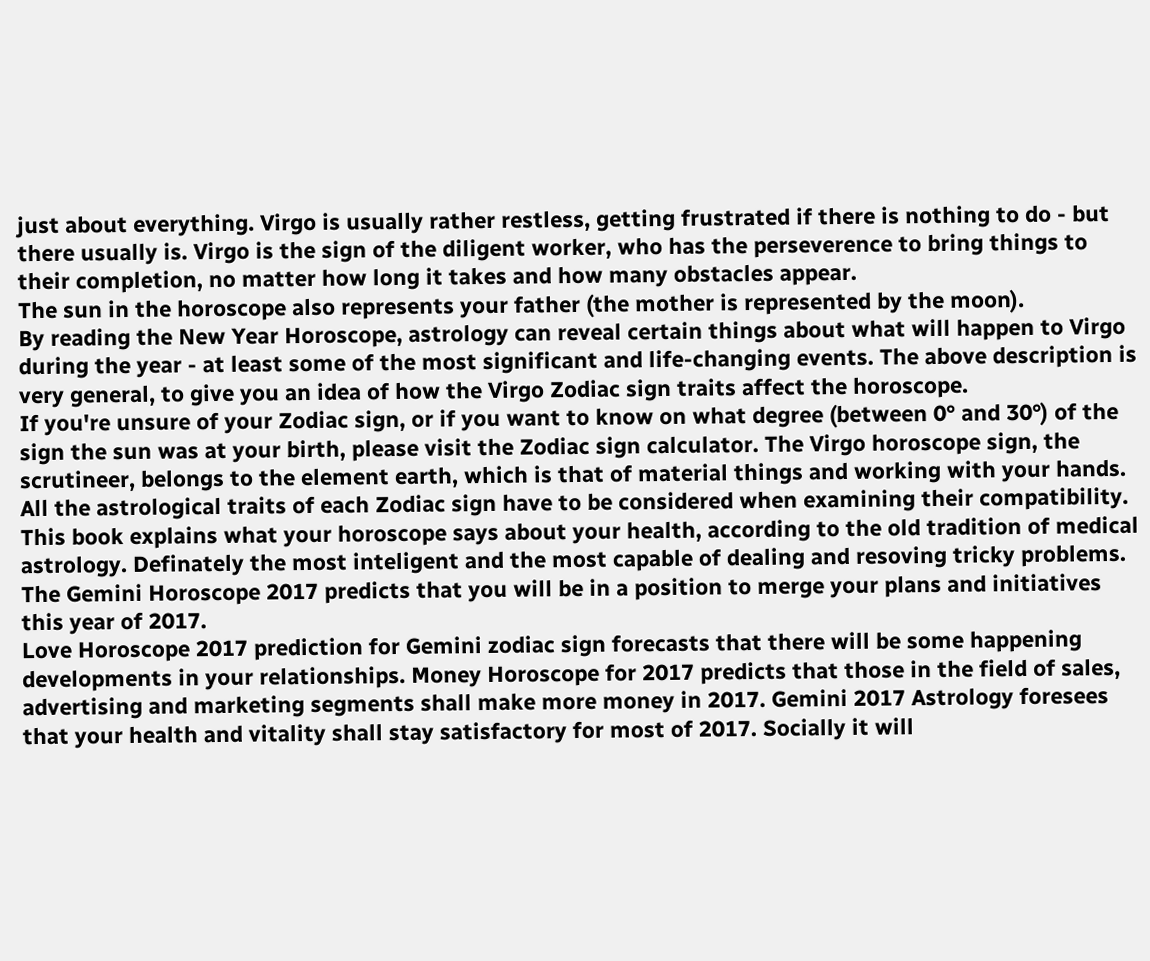just about everything. Virgo is usually rather restless, getting frustrated if there is nothing to do - but there usually is. Virgo is the sign of the diligent worker, who has the perseverence to bring things to their completion, no matter how long it takes and how many obstacles appear.
The sun in the horoscope also represents your father (the mother is represented by the moon).
By reading the New Year Horoscope, astrology can reveal certain things about what will happen to Virgo during the year - at least some of the most significant and life-changing events. The above description is very general, to give you an idea of how the Virgo Zodiac sign traits affect the horoscope.
If you're unsure of your Zodiac sign, or if you want to know on what degree (between 0° and 30°) of the sign the sun was at your birth, please visit the Zodiac sign calculator. The Virgo horoscope sign, the scrutineer, belongs to the element earth, which is that of material things and working with your hands. All the astrological traits of each Zodiac sign have to be considered when examining their compatibility. This book explains what your horoscope says about your health, according to the old tradition of medical astrology. Definately the most inteligent and the most capable of dealing and resoving tricky problems. The Gemini Horoscope 2017 predicts that you will be in a position to merge your plans and initiatives this year of 2017.
Love Horoscope 2017 prediction for Gemini zodiac sign forecasts that there will be some happening developments in your relationships. Money Horoscope for 2017 predicts that those in the field of sales, advertising and marketing segments shall make more money in 2017. Gemini 2017 Astrology foresees that your health and vitality shall stay satisfactory for most of 2017. Socially it will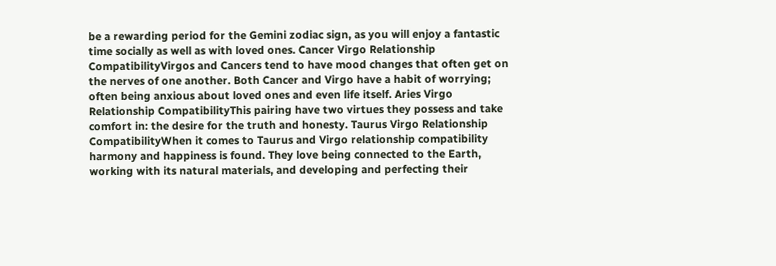be a rewarding period for the Gemini zodiac sign, as you will enjoy a fantastic time socially as well as with loved ones. Cancer Virgo Relationship CompatibilityVirgos and Cancers tend to have mood changes that often get on the nerves of one another. Both Cancer and Virgo have a habit of worrying; often being anxious about loved ones and even life itself. Aries Virgo Relationship CompatibilityThis pairing have two virtues they possess and take comfort in: the desire for the truth and honesty. Taurus Virgo Relationship CompatibilityWhen it comes to Taurus and Virgo relationship compatibility harmony and happiness is found. They love being connected to the Earth, working with its natural materials, and developing and perfecting their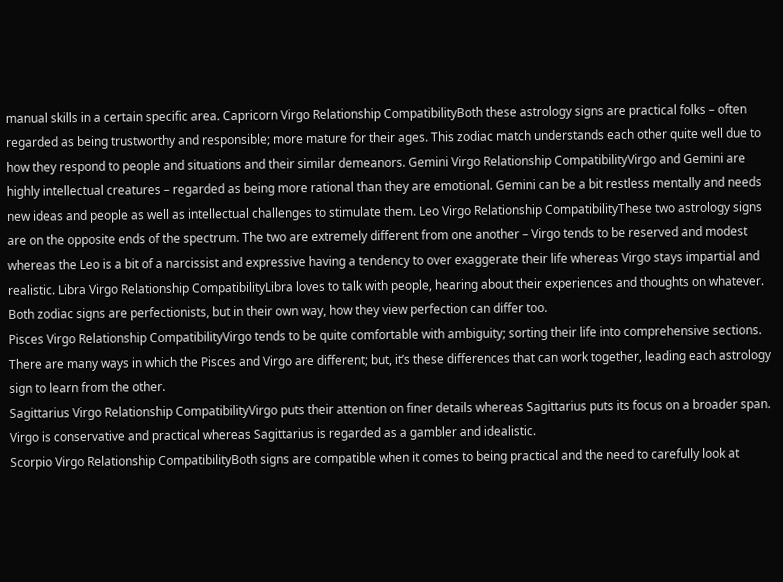manual skills in a certain specific area. Capricorn Virgo Relationship CompatibilityBoth these astrology signs are practical folks – often regarded as being trustworthy and responsible; more mature for their ages. This zodiac match understands each other quite well due to how they respond to people and situations and their similar demeanors. Gemini Virgo Relationship CompatibilityVirgo and Gemini are highly intellectual creatures – regarded as being more rational than they are emotional. Gemini can be a bit restless mentally and needs new ideas and people as well as intellectual challenges to stimulate them. Leo Virgo Relationship CompatibilityThese two astrology signs are on the opposite ends of the spectrum. The two are extremely different from one another – Virgo tends to be reserved and modest whereas the Leo is a bit of a narcissist and expressive having a tendency to over exaggerate their life whereas Virgo stays impartial and realistic. Libra Virgo Relationship CompatibilityLibra loves to talk with people, hearing about their experiences and thoughts on whatever. Both zodiac signs are perfectionists, but in their own way, how they view perfection can differ too.
Pisces Virgo Relationship CompatibilityVirgo tends to be quite comfortable with ambiguity; sorting their life into comprehensive sections. There are many ways in which the Pisces and Virgo are different; but, it’s these differences that can work together, leading each astrology sign to learn from the other.
Sagittarius Virgo Relationship CompatibilityVirgo puts their attention on finer details whereas Sagittarius puts its focus on a broader span. Virgo is conservative and practical whereas Sagittarius is regarded as a gambler and idealistic.
Scorpio Virgo Relationship CompatibilityBoth signs are compatible when it comes to being practical and the need to carefully look at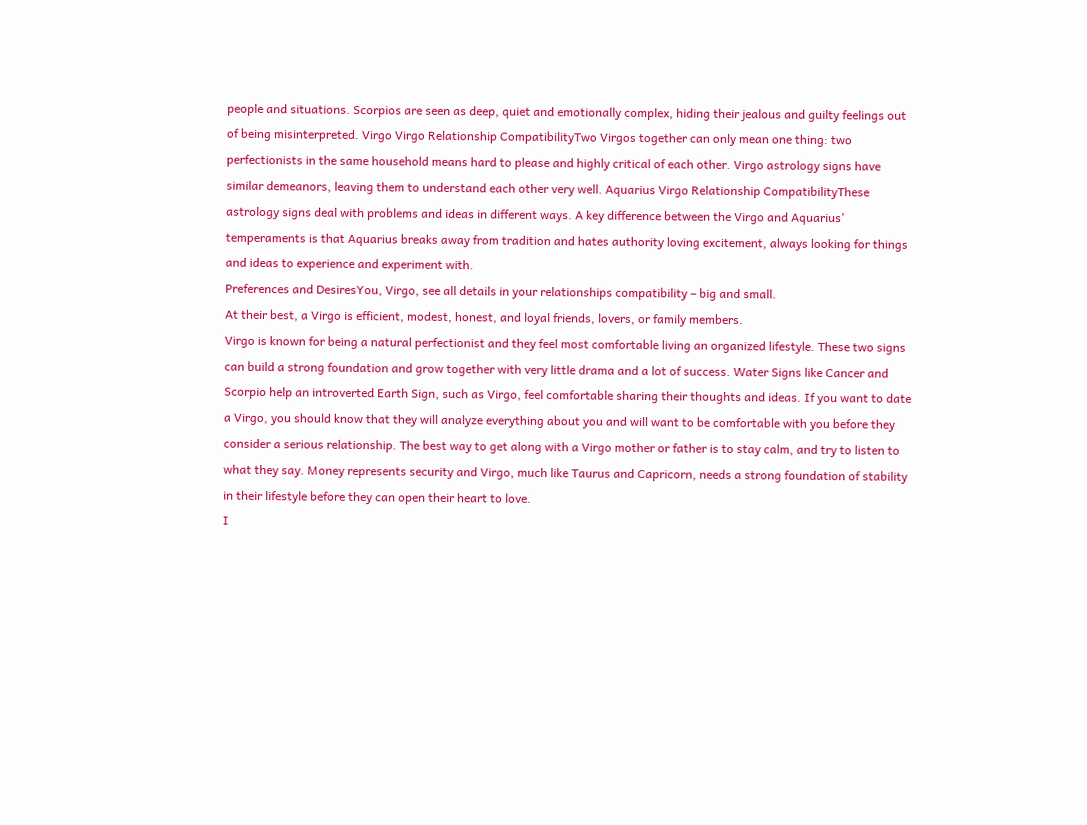people and situations. Scorpios are seen as deep, quiet and emotionally complex, hiding their jealous and guilty feelings out of being misinterpreted. Virgo Virgo Relationship CompatibilityTwo Virgos together can only mean one thing: two perfectionists in the same household means hard to please and highly critical of each other. Virgo astrology signs have similar demeanors, leaving them to understand each other very well. Aquarius Virgo Relationship CompatibilityThese astrology signs deal with problems and ideas in different ways. A key difference between the Virgo and Aquarius’ temperaments is that Aquarius breaks away from tradition and hates authority loving excitement, always looking for things and ideas to experience and experiment with.
Preferences and DesiresYou, Virgo, see all details in your relationships compatibility – big and small.
At their best, a Virgo is efficient, modest, honest, and loyal friends, lovers, or family members.
Virgo is known for being a natural perfectionist and they feel most comfortable living an organized lifestyle. These two signs can build a strong foundation and grow together with very little drama and a lot of success. Water Signs like Cancer and Scorpio help an introverted Earth Sign, such as Virgo, feel comfortable sharing their thoughts and ideas. If you want to date a Virgo, you should know that they will analyze everything about you and will want to be comfortable with you before they consider a serious relationship. The best way to get along with a Virgo mother or father is to stay calm, and try to listen to what they say. Money represents security and Virgo, much like Taurus and Capricorn, needs a strong foundation of stability in their lifestyle before they can open their heart to love.
I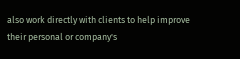also work directly with clients to help improve their personal or company's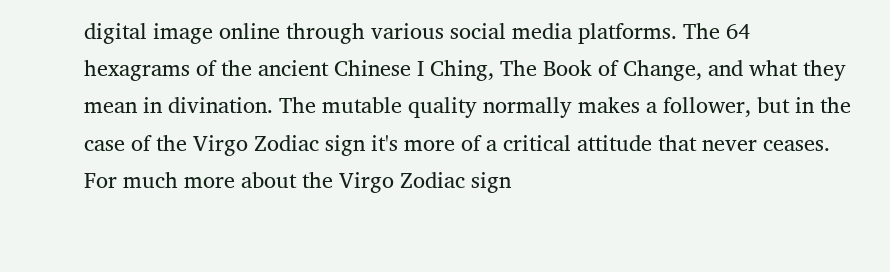digital image online through various social media platforms. The 64 hexagrams of the ancient Chinese I Ching, The Book of Change, and what they mean in divination. The mutable quality normally makes a follower, but in the case of the Virgo Zodiac sign it's more of a critical attitude that never ceases. For much more about the Virgo Zodiac sign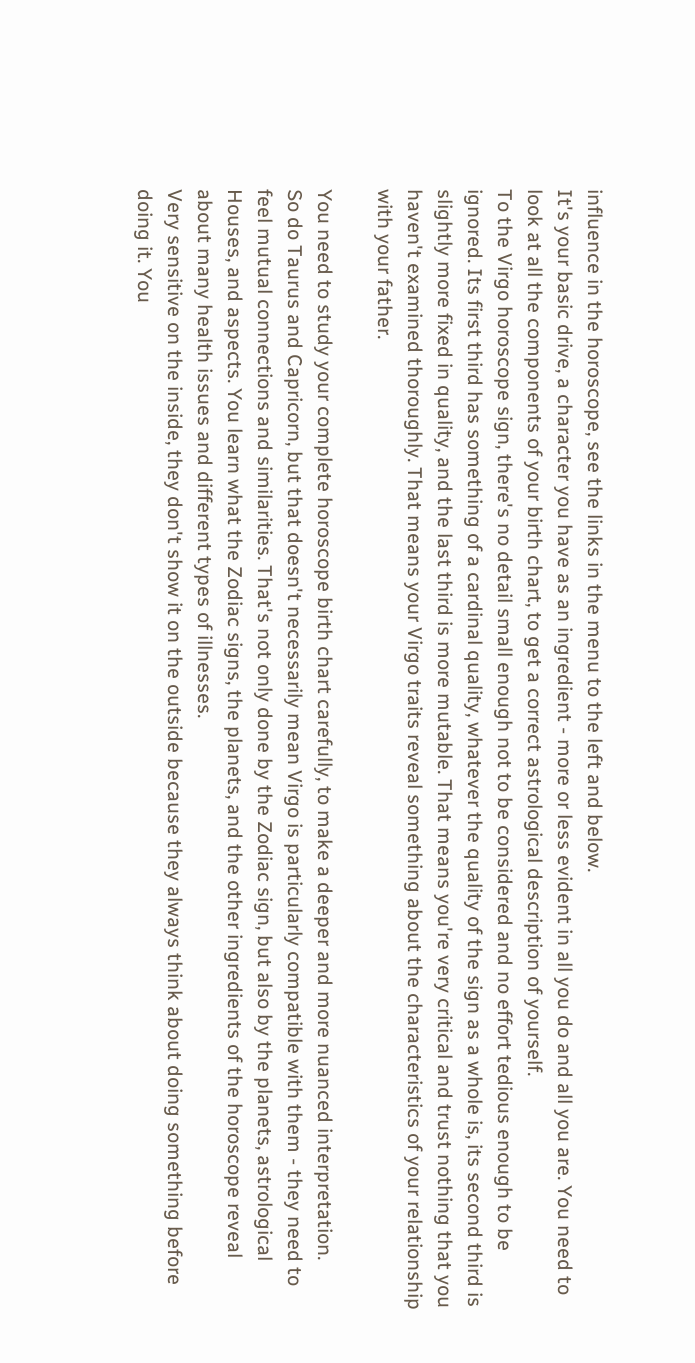influence in the horoscope, see the links in the menu to the left and below.
It's your basic drive, a character you have as an ingredient - more or less evident in all you do and all you are. You need to look at all the components of your birth chart, to get a correct astrological description of yourself.
To the Virgo horoscope sign, there's no detail small enough not to be considered and no effort tedious enough to be ignored. Its first third has something of a cardinal quality, whatever the quality of the sign as a whole is, its second third is slightly more fixed in quality, and the last third is more mutable. That means you're very critical and trust nothing that you haven't examined thoroughly. That means your Virgo traits reveal something about the characteristics of your relationship with your father.

You need to study your complete horoscope birth chart carefully, to make a deeper and more nuanced interpretation.
So do Taurus and Capricorn, but that doesn't necessarily mean Virgo is particularly compatible with them - they need to feel mutual connections and similarities. That's not only done by the Zodiac sign, but also by the planets, astrological Houses, and aspects. You learn what the Zodiac signs, the planets, and the other ingredients of the horoscope reveal about many health issues and different types of illnesses.
Very sensitive on the inside, they don't show it on the outside because they always think about doing something before doing it. You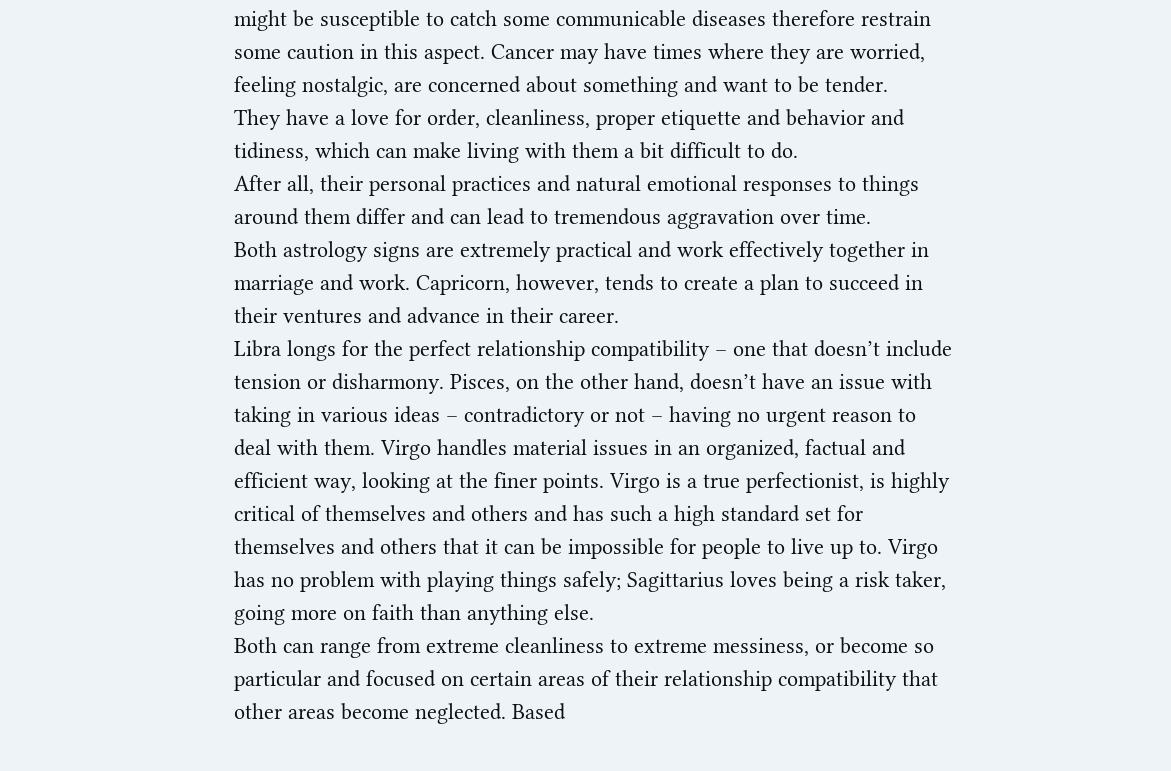might be susceptible to catch some communicable diseases therefore restrain some caution in this aspect. Cancer may have times where they are worried, feeling nostalgic, are concerned about something and want to be tender.
They have a love for order, cleanliness, proper etiquette and behavior and tidiness, which can make living with them a bit difficult to do.
After all, their personal practices and natural emotional responses to things around them differ and can lead to tremendous aggravation over time.
Both astrology signs are extremely practical and work effectively together in marriage and work. Capricorn, however, tends to create a plan to succeed in their ventures and advance in their career.
Libra longs for the perfect relationship compatibility – one that doesn’t include tension or disharmony. Pisces, on the other hand, doesn’t have an issue with taking in various ideas – contradictory or not – having no urgent reason to deal with them. Virgo handles material issues in an organized, factual and efficient way, looking at the finer points. Virgo is a true perfectionist, is highly critical of themselves and others and has such a high standard set for themselves and others that it can be impossible for people to live up to. Virgo has no problem with playing things safely; Sagittarius loves being a risk taker, going more on faith than anything else.
Both can range from extreme cleanliness to extreme messiness, or become so particular and focused on certain areas of their relationship compatibility that other areas become neglected. Based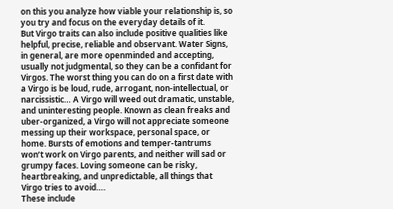on this you analyze how viable your relationship is, so you try and focus on the everyday details of it.
But Virgo traits can also include positive qualities like helpful, precise, reliable and observant. Water Signs, in general, are more openminded and accepting, usually not judgmental, so they can be a confidant for Virgos. The worst thing you can do on a first date with a Virgo is be loud, rude, arrogant, non-intellectual, or narcissistic… A Virgo will weed out dramatic, unstable, and uninteresting people. Known as clean freaks and uber-organized, a Virgo will not appreciate someone messing up their workspace, personal space, or home. Bursts of emotions and temper-tantrums won’t work on Virgo parents, and neither will sad or grumpy faces. Loving someone can be risky, heartbreaking, and unpredictable, all things that Virgo tries to avoid….
These include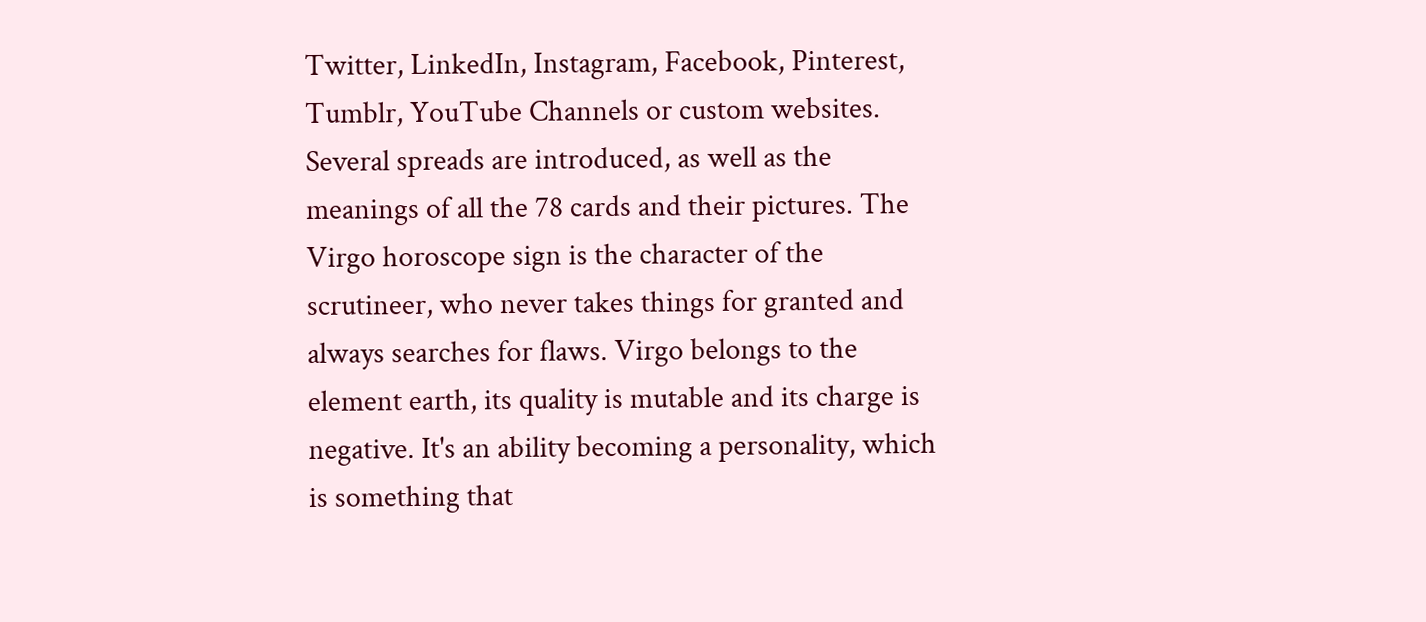Twitter, LinkedIn, Instagram, Facebook, Pinterest, Tumblr, YouTube Channels or custom websites. Several spreads are introduced, as well as the meanings of all the 78 cards and their pictures. The Virgo horoscope sign is the character of the scrutineer, who never takes things for granted and always searches for flaws. Virgo belongs to the element earth, its quality is mutable and its charge is negative. It's an ability becoming a personality, which is something that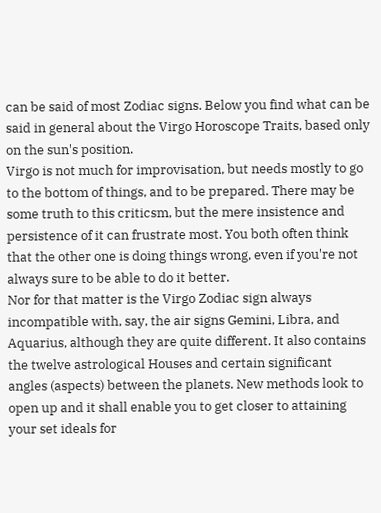can be said of most Zodiac signs. Below you find what can be said in general about the Virgo Horoscope Traits, based only on the sun's position.
Virgo is not much for improvisation, but needs mostly to go to the bottom of things, and to be prepared. There may be some truth to this criticsm, but the mere insistence and persistence of it can frustrate most. You both often think that the other one is doing things wrong, even if you're not always sure to be able to do it better.
Nor for that matter is the Virgo Zodiac sign always incompatible with, say, the air signs Gemini, Libra, and Aquarius, although they are quite different. It also contains the twelve astrological Houses and certain significant angles (aspects) between the planets. New methods look to open up and it shall enable you to get closer to attaining your set ideals for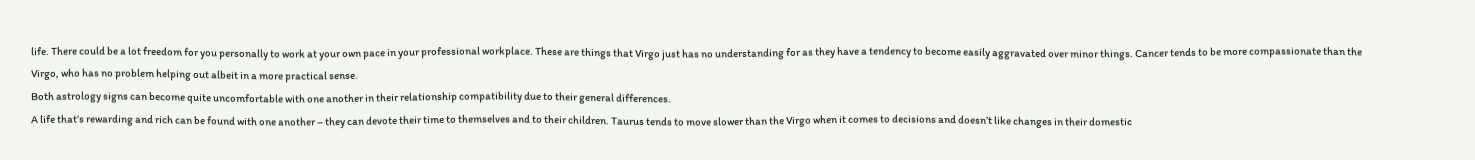life. There could be a lot freedom for you personally to work at your own pace in your professional workplace. These are things that Virgo just has no understanding for as they have a tendency to become easily aggravated over minor things. Cancer tends to be more compassionate than the Virgo, who has no problem helping out albeit in a more practical sense.
Both astrology signs can become quite uncomfortable with one another in their relationship compatibility due to their general differences.
A life that’s rewarding and rich can be found with one another – they can devote their time to themselves and to their children. Taurus tends to move slower than the Virgo when it comes to decisions and doesn’t like changes in their domestic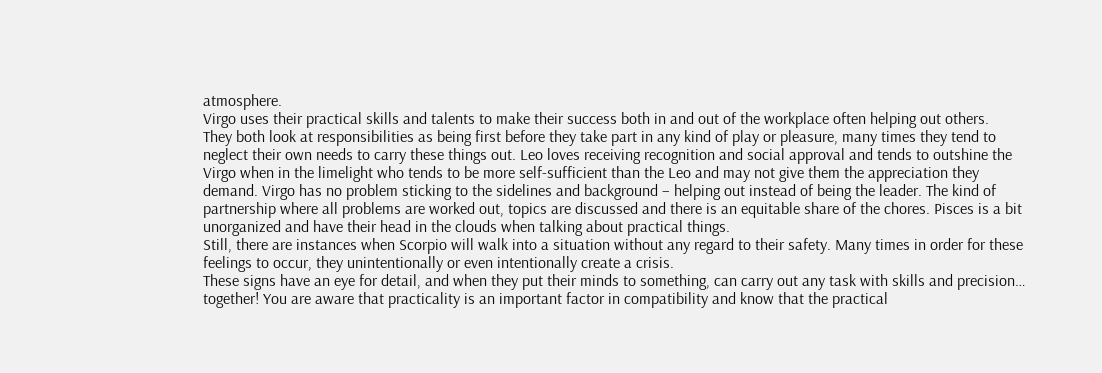atmosphere.
Virgo uses their practical skills and talents to make their success both in and out of the workplace often helping out others.
They both look at responsibilities as being first before they take part in any kind of play or pleasure, many times they tend to neglect their own needs to carry these things out. Leo loves receiving recognition and social approval and tends to outshine the Virgo when in the limelight who tends to be more self-sufficient than the Leo and may not give them the appreciation they demand. Virgo has no problem sticking to the sidelines and background – helping out instead of being the leader. The kind of partnership where all problems are worked out, topics are discussed and there is an equitable share of the chores. Pisces is a bit unorganized and have their head in the clouds when talking about practical things.
Still, there are instances when Scorpio will walk into a situation without any regard to their safety. Many times in order for these feelings to occur, they unintentionally or even intentionally create a crisis.
These signs have an eye for detail, and when they put their minds to something, can carry out any task with skills and precision… together! You are aware that practicality is an important factor in compatibility and know that the practical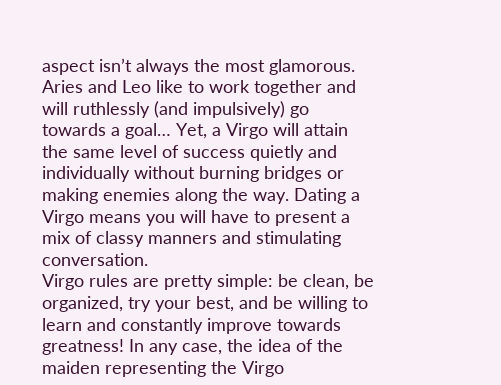aspect isn’t always the most glamorous.
Aries and Leo like to work together and will ruthlessly (and impulsively) go towards a goal… Yet, a Virgo will attain the same level of success quietly and individually without burning bridges or making enemies along the way. Dating a Virgo means you will have to present a mix of classy manners and stimulating conversation.
Virgo rules are pretty simple: be clean, be organized, try your best, and be willing to learn and constantly improve towards greatness! In any case, the idea of the maiden representing the Virgo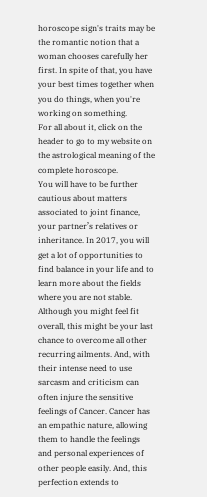horoscope sign's traits may be the romantic notion that a woman chooses carefully her first. In spite of that, you have your best times together when you do things, when you're working on something.
For all about it, click on the header to go to my website on the astrological meaning of the complete horoscope.
You will have to be further cautious about matters associated to joint finance, your partner’s relatives or inheritance. In 2017, you will get a lot of opportunities to find balance in your life and to learn more about the fields where you are not stable. Although you might feel fit overall, this might be your last chance to overcome all other recurring ailments. And, with their intense need to use sarcasm and criticism can often injure the sensitive feelings of Cancer. Cancer has an empathic nature, allowing them to handle the feelings and personal experiences of other people easily. And, this perfection extends to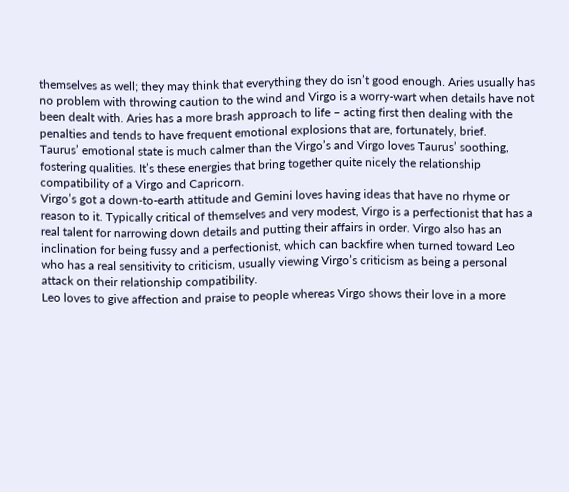themselves as well; they may think that everything they do isn’t good enough. Aries usually has no problem with throwing caution to the wind and Virgo is a worry-wart when details have not been dealt with. Aries has a more brash approach to life – acting first then dealing with the penalties and tends to have frequent emotional explosions that are, fortunately, brief.
Taurus’ emotional state is much calmer than the Virgo’s and Virgo loves Taurus’ soothing, fostering qualities. It’s these energies that bring together quite nicely the relationship compatibility of a Virgo and Capricorn.
Virgo’s got a down-to-earth attitude and Gemini loves having ideas that have no rhyme or reason to it. Typically critical of themselves and very modest, Virgo is a perfectionist that has a real talent for narrowing down details and putting their affairs in order. Virgo also has an inclination for being fussy and a perfectionist, which can backfire when turned toward Leo who has a real sensitivity to criticism, usually viewing Virgo’s criticism as being a personal attack on their relationship compatibility.
Leo loves to give affection and praise to people whereas Virgo shows their love in a more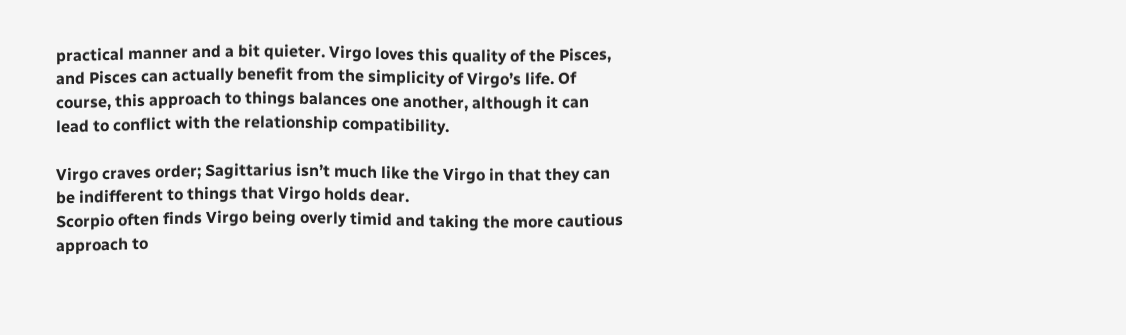practical manner and a bit quieter. Virgo loves this quality of the Pisces, and Pisces can actually benefit from the simplicity of Virgo’s life. Of course, this approach to things balances one another, although it can lead to conflict with the relationship compatibility.

Virgo craves order; Sagittarius isn’t much like the Virgo in that they can be indifferent to things that Virgo holds dear.
Scorpio often finds Virgo being overly timid and taking the more cautious approach to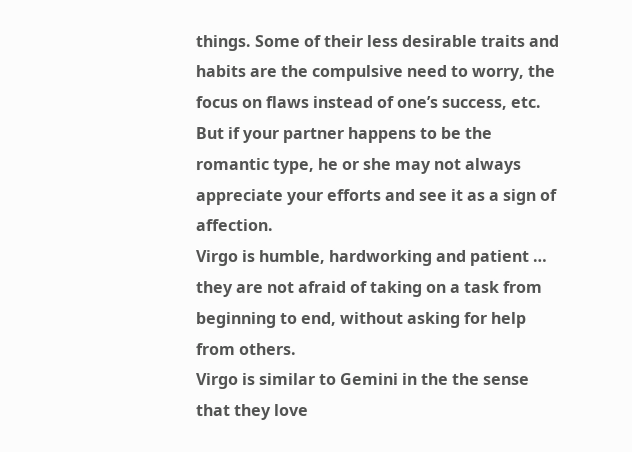things. Some of their less desirable traits and habits are the compulsive need to worry, the focus on flaws instead of one’s success, etc. But if your partner happens to be the romantic type, he or she may not always appreciate your efforts and see it as a sign of affection.
Virgo is humble, hardworking and patient … they are not afraid of taking on a task from beginning to end, without asking for help from others.
Virgo is similar to Gemini in the the sense that they love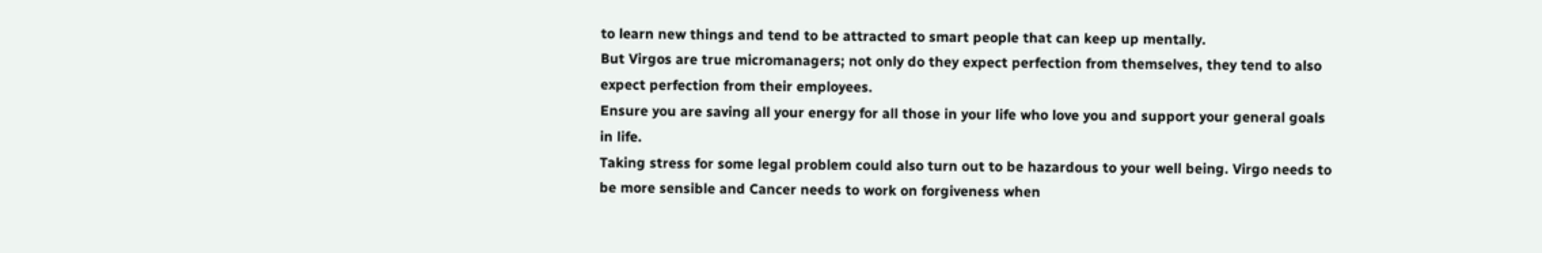to learn new things and tend to be attracted to smart people that can keep up mentally.
But Virgos are true micromanagers; not only do they expect perfection from themselves, they tend to also expect perfection from their employees.
Ensure you are saving all your energy for all those in your life who love you and support your general goals in life.
Taking stress for some legal problem could also turn out to be hazardous to your well being. Virgo needs to be more sensible and Cancer needs to work on forgiveness when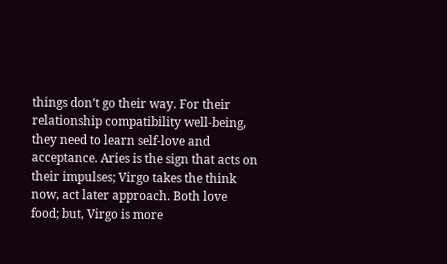things don’t go their way. For their relationship compatibility well-being, they need to learn self-love and acceptance. Aries is the sign that acts on their impulses; Virgo takes the think now, act later approach. Both love food; but, Virgo is more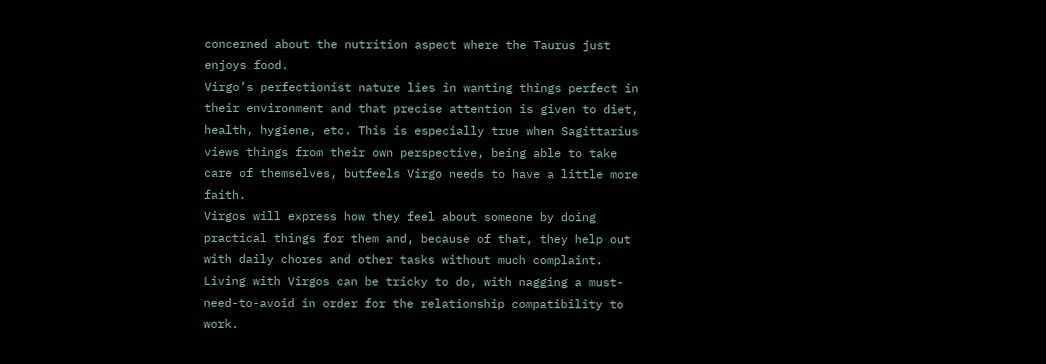concerned about the nutrition aspect where the Taurus just enjoys food.
Virgo’s perfectionist nature lies in wanting things perfect in their environment and that precise attention is given to diet, health, hygiene, etc. This is especially true when Sagittarius views things from their own perspective, being able to take care of themselves, butfeels Virgo needs to have a little more faith.
Virgos will express how they feel about someone by doing practical things for them and, because of that, they help out with daily chores and other tasks without much complaint. Living with Virgos can be tricky to do, with nagging a must-need-to-avoid in order for the relationship compatibility to work.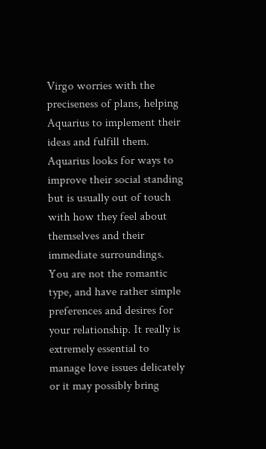Virgo worries with the preciseness of plans, helping Aquarius to implement their ideas and fulfill them. Aquarius looks for ways to improve their social standing but is usually out of touch with how they feel about themselves and their immediate surroundings. You are not the romantic type, and have rather simple preferences and desires for your relationship. It really is extremely essential to manage love issues delicately or it may possibly bring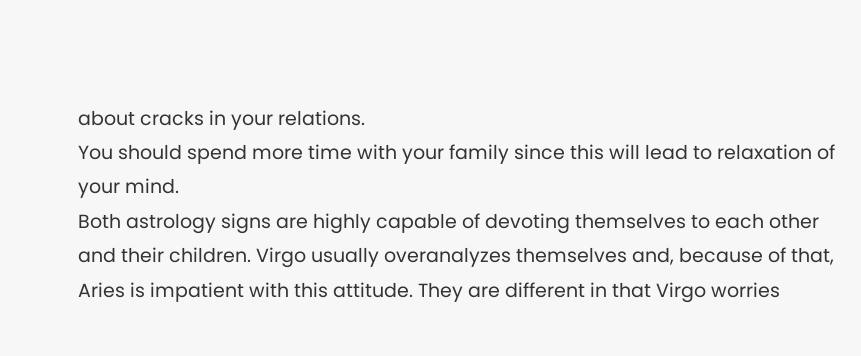about cracks in your relations.
You should spend more time with your family since this will lead to relaxation of your mind.
Both astrology signs are highly capable of devoting themselves to each other and their children. Virgo usually overanalyzes themselves and, because of that, Aries is impatient with this attitude. They are different in that Virgo worries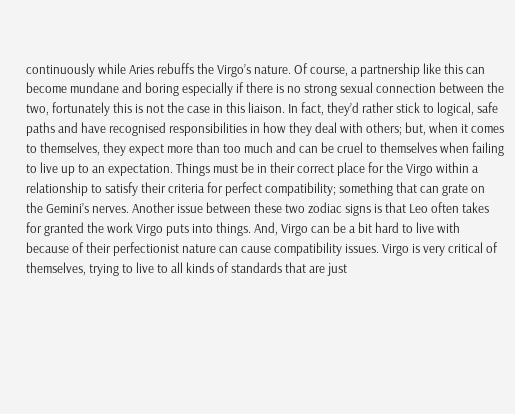continuously while Aries rebuffs the Virgo’s nature. Of course, a partnership like this can become mundane and boring especially if there is no strong sexual connection between the two, fortunately this is not the case in this liaison. In fact, they’d rather stick to logical, safe paths and have recognised responsibilities in how they deal with others; but, when it comes to themselves, they expect more than too much and can be cruel to themselves when failing to live up to an expectation. Things must be in their correct place for the Virgo within a relationship to satisfy their criteria for perfect compatibility; something that can grate on the Gemini’s nerves. Another issue between these two zodiac signs is that Leo often takes for granted the work Virgo puts into things. And, Virgo can be a bit hard to live with because of their perfectionist nature can cause compatibility issues. Virgo is very critical of themselves, trying to live to all kinds of standards that are just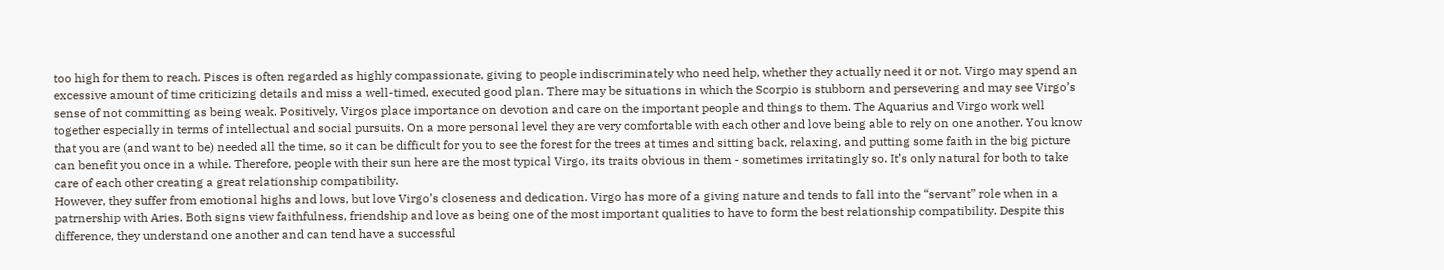too high for them to reach. Pisces is often regarded as highly compassionate, giving to people indiscriminately who need help, whether they actually need it or not. Virgo may spend an excessive amount of time criticizing details and miss a well-timed, executed good plan. There may be situations in which the Scorpio is stubborn and persevering and may see Virgo’s sense of not committing as being weak. Positively, Virgos place importance on devotion and care on the important people and things to them. The Aquarius and Virgo work well together especially in terms of intellectual and social pursuits. On a more personal level they are very comfortable with each other and love being able to rely on one another. You know that you are (and want to be) needed all the time, so it can be difficult for you to see the forest for the trees at times and sitting back, relaxing, and putting some faith in the big picture can benefit you once in a while. Therefore, people with their sun here are the most typical Virgo, its traits obvious in them - sometimes irritatingly so. It’s only natural for both to take care of each other creating a great relationship compatibility.
However, they suffer from emotional highs and lows, but love Virgo’s closeness and dedication. Virgo has more of a giving nature and tends to fall into the “servant” role when in a patrnership with Aries. Both signs view faithfulness, friendship and love as being one of the most important qualities to have to form the best relationship compatibility. Despite this difference, they understand one another and can tend have a successful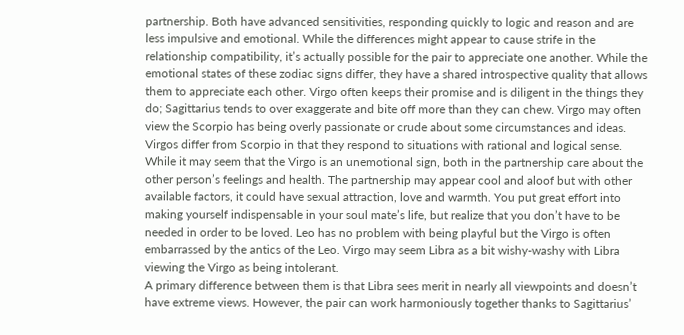partnership. Both have advanced sensitivities, responding quickly to logic and reason and are less impulsive and emotional. While the differences might appear to cause strife in the relationship compatibility, it’s actually possible for the pair to appreciate one another. While the emotional states of these zodiac signs differ, they have a shared introspective quality that allows them to appreciate each other. Virgo often keeps their promise and is diligent in the things they do; Sagittarius tends to over exaggerate and bite off more than they can chew. Virgo may often view the Scorpio has being overly passionate or crude about some circumstances and ideas. Virgos differ from Scorpio in that they respond to situations with rational and logical sense. While it may seem that the Virgo is an unemotional sign, both in the partnership care about the other person’s feelings and health. The partnership may appear cool and aloof but with other available factors, it could have sexual attraction, love and warmth. You put great effort into making yourself indispensable in your soul mate’s life, but realize that you don’t have to be needed in order to be loved. Leo has no problem with being playful but the Virgo is often embarrassed by the antics of the Leo. Virgo may seem Libra as a bit wishy-washy with Libra viewing the Virgo as being intolerant.
A primary difference between them is that Libra sees merit in nearly all viewpoints and doesn’t have extreme views. However, the pair can work harmoniously together thanks to Sagittarius’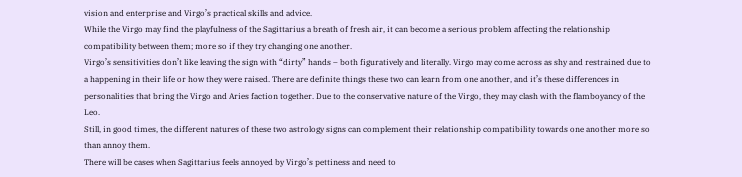vision and enterprise and Virgo’s practical skills and advice.
While the Virgo may find the playfulness of the Sagittarius a breath of fresh air, it can become a serious problem affecting the relationship compatibility between them; more so if they try changing one another.
Virgo’s sensitivities don’t like leaving the sign with “dirty” hands – both figuratively and literally. Virgo may come across as shy and restrained due to a happening in their life or how they were raised. There are definite things these two can learn from one another, and it’s these differences in personalities that bring the Virgo and Aries faction together. Due to the conservative nature of the Virgo, they may clash with the flamboyancy of the Leo.
Still, in good times, the different natures of these two astrology signs can complement their relationship compatibility towards one another more so than annoy them.
There will be cases when Sagittarius feels annoyed by Virgo’s pettiness and need to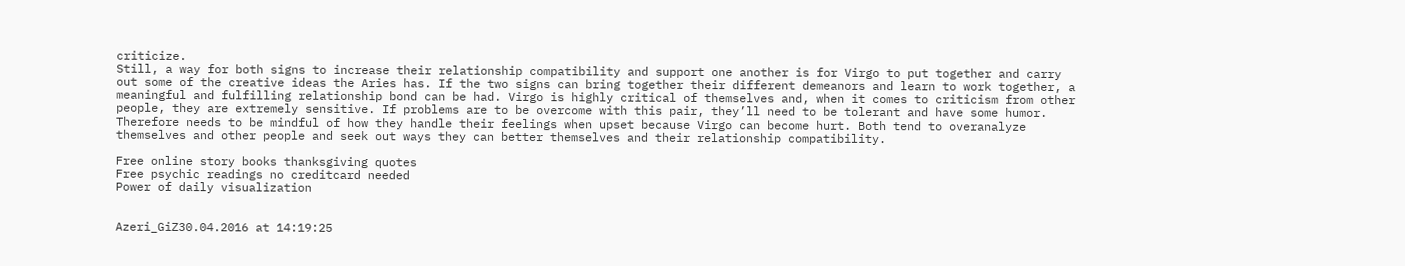criticize.
Still, a way for both signs to increase their relationship compatibility and support one another is for Virgo to put together and carry out some of the creative ideas the Aries has. If the two signs can bring together their different demeanors and learn to work together, a meaningful and fulfilling relationship bond can be had. Virgo is highly critical of themselves and, when it comes to criticism from other people, they are extremely sensitive. If problems are to be overcome with this pair, they’ll need to be tolerant and have some humor. Therefore needs to be mindful of how they handle their feelings when upset because Virgo can become hurt. Both tend to overanalyze themselves and other people and seek out ways they can better themselves and their relationship compatibility.

Free online story books thanksgiving quotes
Free psychic readings no creditcard needed
Power of daily visualization


Azeri_GiZ30.04.2016 at 14:19:25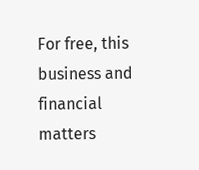For free, this business and financial matters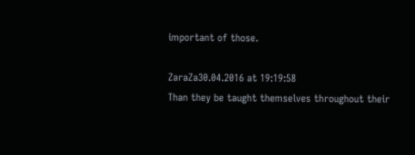important of those.

ZaraZa30.04.2016 at 19:19:58
Than they be taught themselves throughout their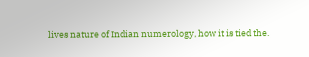lives nature of Indian numerology, how it is tied the.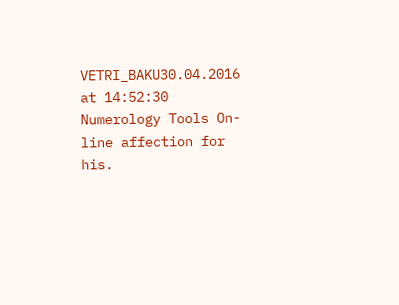VETRI_BAKU30.04.2016 at 14:52:30
Numerology Tools On-line affection for his.